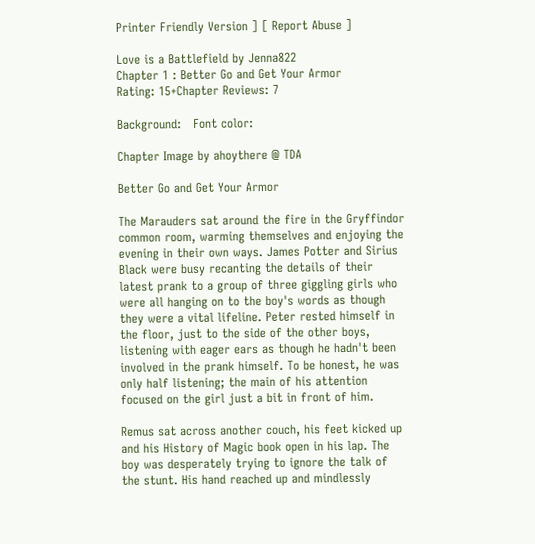Printer Friendly Version ] [ Report Abuse ]

Love is a Battlefield by Jenna822
Chapter 1 : Better Go and Get Your Armor
Rating: 15+Chapter Reviews: 7

Background:   Font color:

Chapter Image by ahoythere @ TDA

Better Go and Get Your Armor

The Marauders sat around the fire in the Gryffindor common room, warming themselves and enjoying the evening in their own ways. James Potter and Sirius Black were busy recanting the details of their latest prank to a group of three giggling girls who were all hanging on to the boy's words as though they were a vital lifeline. Peter rested himself in the floor, just to the side of the other boys, listening with eager ears as though he hadn't been involved in the prank himself. To be honest, he was only half listening; the main of his attention focused on the girl just a bit in front of him.

Remus sat across another couch, his feet kicked up and his History of Magic book open in his lap. The boy was desperately trying to ignore the talk of the stunt. His hand reached up and mindlessly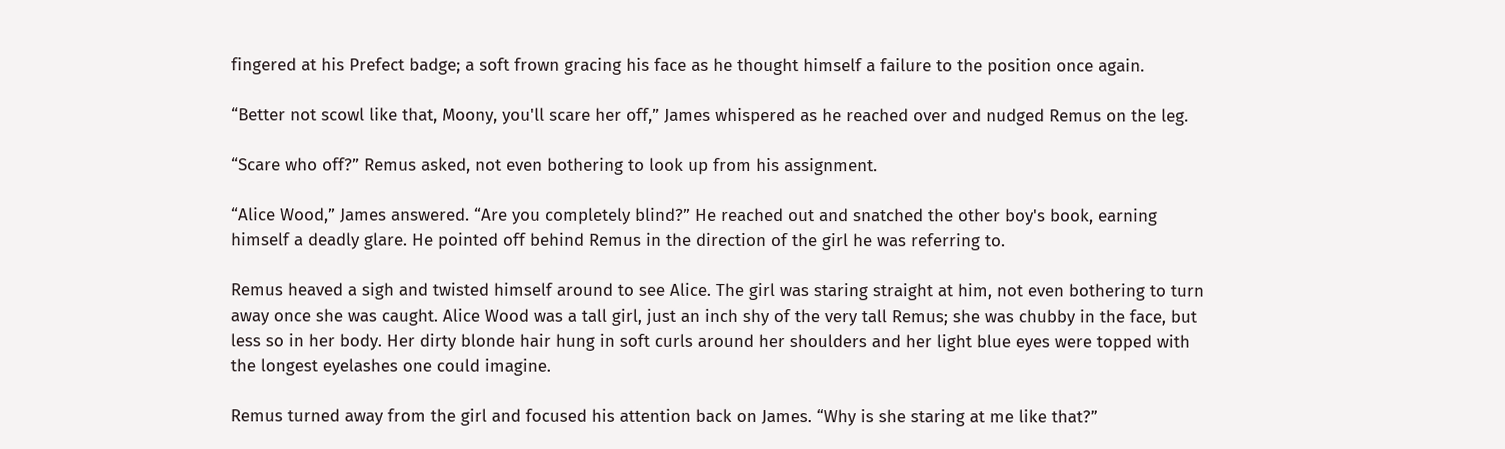fingered at his Prefect badge; a soft frown gracing his face as he thought himself a failure to the position once again.

“Better not scowl like that, Moony, you'll scare her off,” James whispered as he reached over and nudged Remus on the leg.

“Scare who off?” Remus asked, not even bothering to look up from his assignment.

“Alice Wood,” James answered. “Are you completely blind?” He reached out and snatched the other boy's book, earning himself a deadly glare. He pointed off behind Remus in the direction of the girl he was referring to.

Remus heaved a sigh and twisted himself around to see Alice. The girl was staring straight at him, not even bothering to turn away once she was caught. Alice Wood was a tall girl, just an inch shy of the very tall Remus; she was chubby in the face, but less so in her body. Her dirty blonde hair hung in soft curls around her shoulders and her light blue eyes were topped with the longest eyelashes one could imagine.

Remus turned away from the girl and focused his attention back on James. “Why is she staring at me like that?”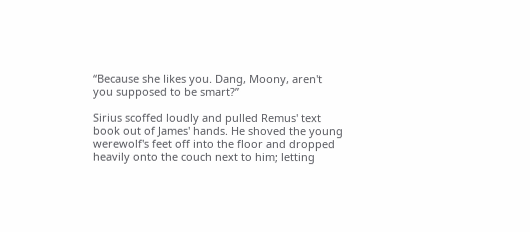“Because she likes you. Dang, Moony, aren't you supposed to be smart?”

Sirius scoffed loudly and pulled Remus' text book out of James' hands. He shoved the young werewolf's feet off into the floor and dropped heavily onto the couch next to him; letting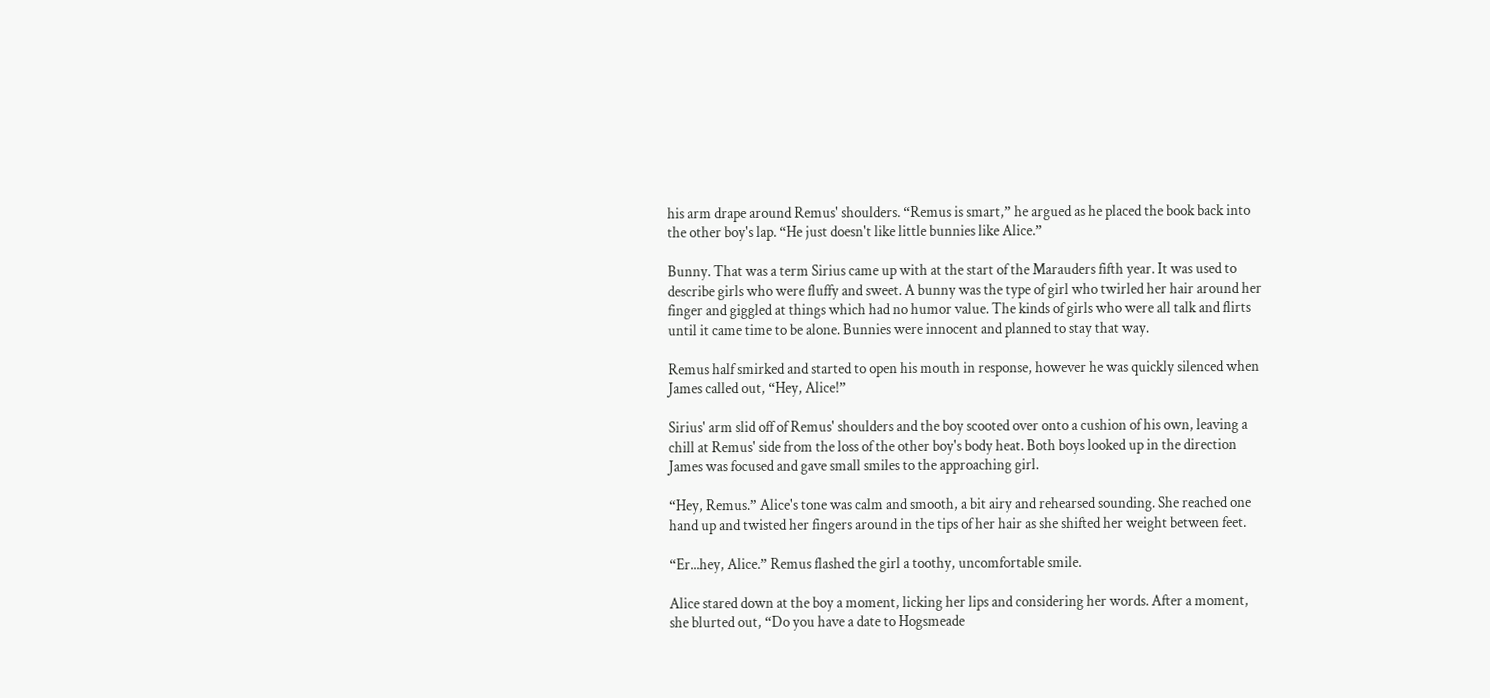his arm drape around Remus' shoulders. “Remus is smart,” he argued as he placed the book back into the other boy's lap. “He just doesn't like little bunnies like Alice.”

Bunny. That was a term Sirius came up with at the start of the Marauders fifth year. It was used to describe girls who were fluffy and sweet. A bunny was the type of girl who twirled her hair around her finger and giggled at things which had no humor value. The kinds of girls who were all talk and flirts until it came time to be alone. Bunnies were innocent and planned to stay that way.

Remus half smirked and started to open his mouth in response, however he was quickly silenced when James called out, “Hey, Alice!”

Sirius' arm slid off of Remus' shoulders and the boy scooted over onto a cushion of his own, leaving a chill at Remus' side from the loss of the other boy's body heat. Both boys looked up in the direction James was focused and gave small smiles to the approaching girl.

“Hey, Remus.” Alice's tone was calm and smooth, a bit airy and rehearsed sounding. She reached one hand up and twisted her fingers around in the tips of her hair as she shifted her weight between feet.

“Er...hey, Alice.” Remus flashed the girl a toothy, uncomfortable smile.

Alice stared down at the boy a moment, licking her lips and considering her words. After a moment, she blurted out, “Do you have a date to Hogsmeade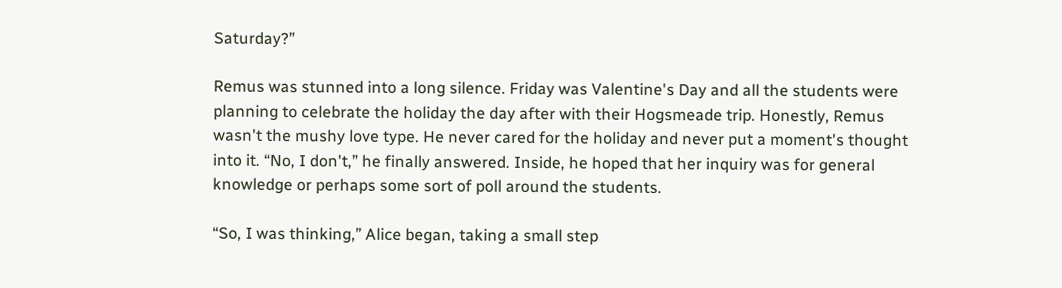Saturday?”

Remus was stunned into a long silence. Friday was Valentine's Day and all the students were planning to celebrate the holiday the day after with their Hogsmeade trip. Honestly, Remus wasn't the mushy love type. He never cared for the holiday and never put a moment's thought into it. “No, I don't,” he finally answered. Inside, he hoped that her inquiry was for general knowledge or perhaps some sort of poll around the students.

“So, I was thinking,” Alice began, taking a small step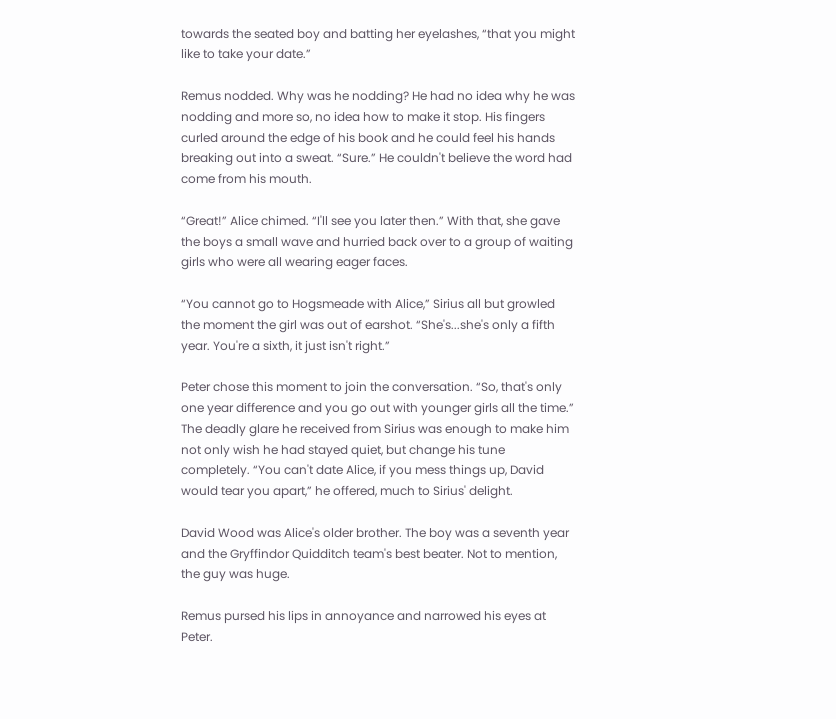towards the seated boy and batting her eyelashes, “that you might like to take your date.”

Remus nodded. Why was he nodding? He had no idea why he was nodding and more so, no idea how to make it stop. His fingers curled around the edge of his book and he could feel his hands breaking out into a sweat. “Sure.” He couldn't believe the word had come from his mouth.

“Great!” Alice chimed. “I'll see you later then.” With that, she gave the boys a small wave and hurried back over to a group of waiting girls who were all wearing eager faces.

“You cannot go to Hogsmeade with Alice,” Sirius all but growled the moment the girl was out of earshot. “She's...she's only a fifth year. You're a sixth, it just isn't right.”

Peter chose this moment to join the conversation. “So, that's only one year difference and you go out with younger girls all the time.” The deadly glare he received from Sirius was enough to make him not only wish he had stayed quiet, but change his tune completely. “You can't date Alice, if you mess things up, David would tear you apart,” he offered, much to Sirius' delight.

David Wood was Alice's older brother. The boy was a seventh year and the Gryffindor Quidditch team's best beater. Not to mention, the guy was huge.

Remus pursed his lips in annoyance and narrowed his eyes at Peter.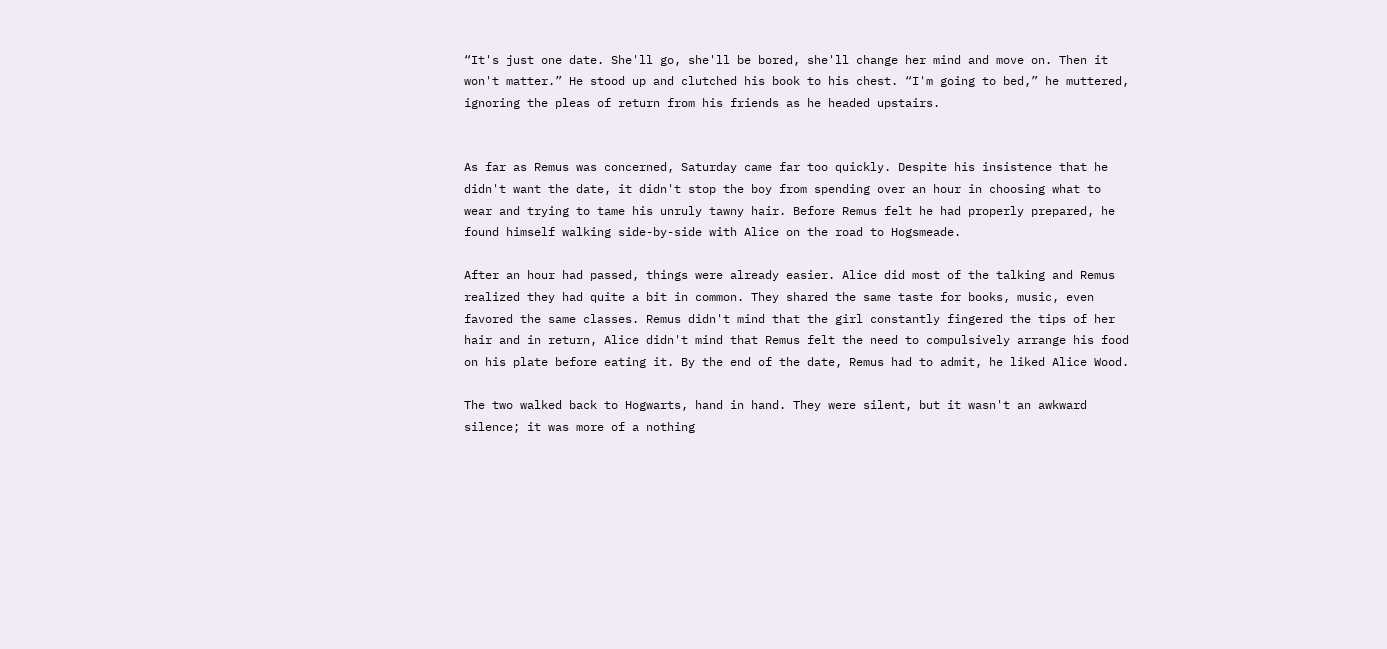“It's just one date. She'll go, she'll be bored, she'll change her mind and move on. Then it won't matter.” He stood up and clutched his book to his chest. “I'm going to bed,” he muttered, ignoring the pleas of return from his friends as he headed upstairs.


As far as Remus was concerned, Saturday came far too quickly. Despite his insistence that he didn't want the date, it didn't stop the boy from spending over an hour in choosing what to wear and trying to tame his unruly tawny hair. Before Remus felt he had properly prepared, he found himself walking side-by-side with Alice on the road to Hogsmeade.

After an hour had passed, things were already easier. Alice did most of the talking and Remus realized they had quite a bit in common. They shared the same taste for books, music, even favored the same classes. Remus didn't mind that the girl constantly fingered the tips of her hair and in return, Alice didn't mind that Remus felt the need to compulsively arrange his food on his plate before eating it. By the end of the date, Remus had to admit, he liked Alice Wood.

The two walked back to Hogwarts, hand in hand. They were silent, but it wasn't an awkward silence; it was more of a nothing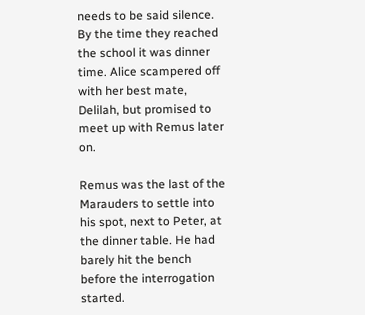needs to be said silence. By the time they reached the school it was dinner time. Alice scampered off with her best mate, Delilah, but promised to meet up with Remus later on.

Remus was the last of the Marauders to settle into his spot, next to Peter, at the dinner table. He had barely hit the bench before the interrogation started.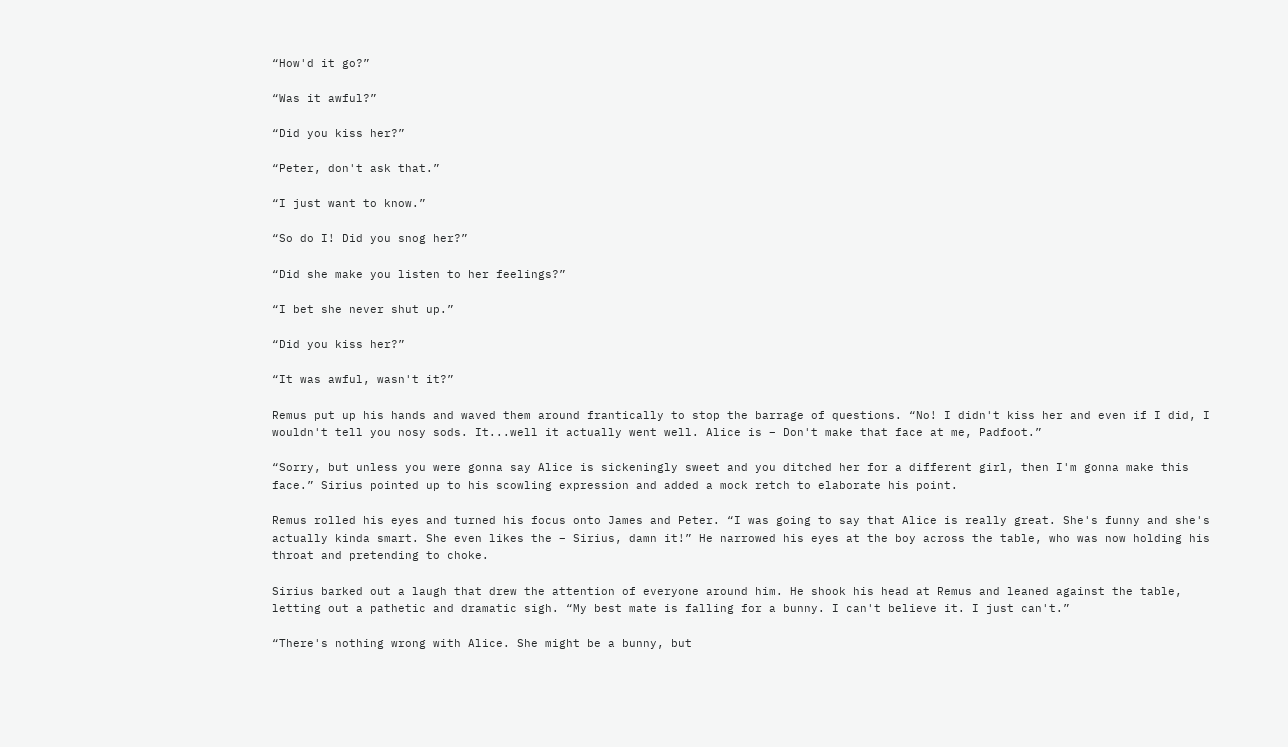“How'd it go?”

“Was it awful?”

“Did you kiss her?”

“Peter, don't ask that.”

“I just want to know.”

“So do I! Did you snog her?”

“Did she make you listen to her feelings?”

“I bet she never shut up.”

“Did you kiss her?”

“It was awful, wasn't it?”

Remus put up his hands and waved them around frantically to stop the barrage of questions. “No! I didn't kiss her and even if I did, I wouldn't tell you nosy sods. It...well it actually went well. Alice is – Don't make that face at me, Padfoot.”

“Sorry, but unless you were gonna say Alice is sickeningly sweet and you ditched her for a different girl, then I'm gonna make this face.” Sirius pointed up to his scowling expression and added a mock retch to elaborate his point.

Remus rolled his eyes and turned his focus onto James and Peter. “I was going to say that Alice is really great. She's funny and she's actually kinda smart. She even likes the – Sirius, damn it!” He narrowed his eyes at the boy across the table, who was now holding his throat and pretending to choke.

Sirius barked out a laugh that drew the attention of everyone around him. He shook his head at Remus and leaned against the table, letting out a pathetic and dramatic sigh. “My best mate is falling for a bunny. I can't believe it. I just can't.”

“There's nothing wrong with Alice. She might be a bunny, but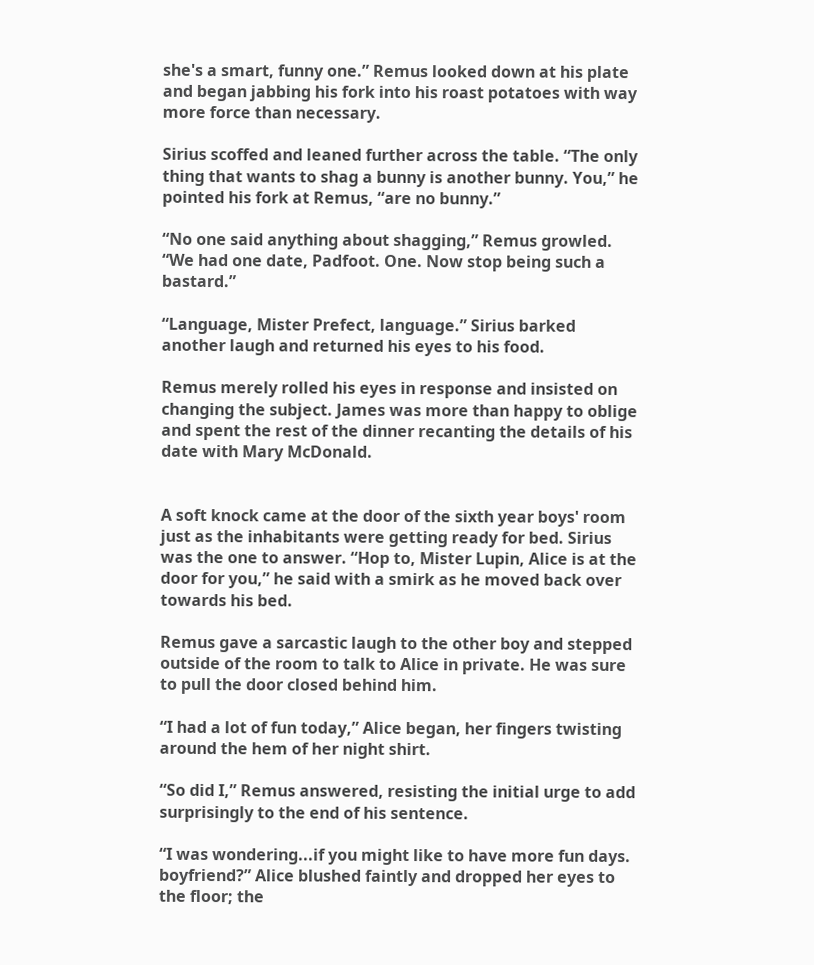she's a smart, funny one.” Remus looked down at his plate and began jabbing his fork into his roast potatoes with way more force than necessary.

Sirius scoffed and leaned further across the table. “The only thing that wants to shag a bunny is another bunny. You,” he pointed his fork at Remus, “are no bunny.”

“No one said anything about shagging,” Remus growled. “We had one date, Padfoot. One. Now stop being such a bastard.”

“Language, Mister Prefect, language.” Sirius barked another laugh and returned his eyes to his food.

Remus merely rolled his eyes in response and insisted on changing the subject. James was more than happy to oblige and spent the rest of the dinner recanting the details of his date with Mary McDonald.


A soft knock came at the door of the sixth year boys' room just as the inhabitants were getting ready for bed. Sirius was the one to answer. “Hop to, Mister Lupin, Alice is at the door for you,” he said with a smirk as he moved back over towards his bed.

Remus gave a sarcastic laugh to the other boy and stepped outside of the room to talk to Alice in private. He was sure to pull the door closed behind him.

“I had a lot of fun today,” Alice began, her fingers twisting around the hem of her night shirt.

“So did I,” Remus answered, resisting the initial urge to add surprisingly to the end of his sentence.

“I was wondering...if you might like to have more fun days. boyfriend?” Alice blushed faintly and dropped her eyes to the floor; the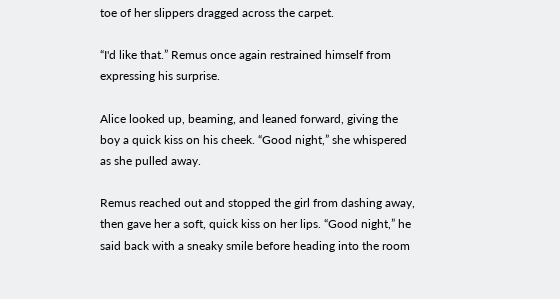toe of her slippers dragged across the carpet.

“I'd like that.” Remus once again restrained himself from expressing his surprise.

Alice looked up, beaming, and leaned forward, giving the boy a quick kiss on his cheek. “Good night,” she whispered as she pulled away.

Remus reached out and stopped the girl from dashing away, then gave her a soft, quick kiss on her lips. “Good night,” he said back with a sneaky smile before heading into the room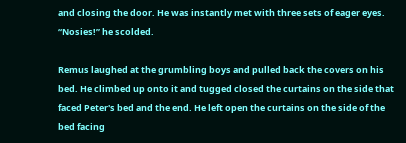and closing the door. He was instantly met with three sets of eager eyes. “Nosies!” he scolded.

Remus laughed at the grumbling boys and pulled back the covers on his bed. He climbed up onto it and tugged closed the curtains on the side that faced Peter's bed and the end. He left open the curtains on the side of the bed facing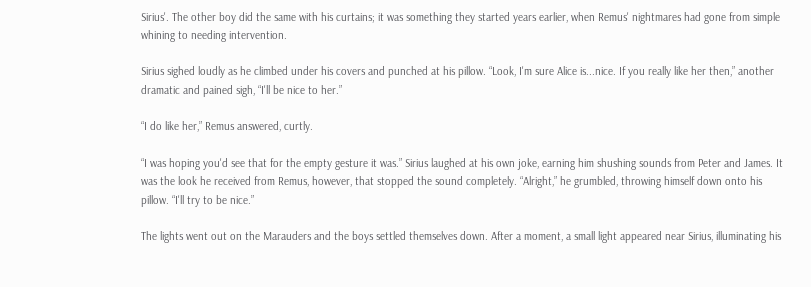Sirius'. The other boy did the same with his curtains; it was something they started years earlier, when Remus' nightmares had gone from simple whining to needing intervention.

Sirius sighed loudly as he climbed under his covers and punched at his pillow. “Look, I'm sure Alice is...nice. If you really like her then,” another dramatic and pained sigh, “I'll be nice to her.”

“I do like her,” Remus answered, curtly.

“I was hoping you'd see that for the empty gesture it was.” Sirius laughed at his own joke, earning him shushing sounds from Peter and James. It was the look he received from Remus, however, that stopped the sound completely. “Alright,” he grumbled, throwing himself down onto his pillow. “I'll try to be nice.”

The lights went out on the Marauders and the boys settled themselves down. After a moment, a small light appeared near Sirius, illuminating his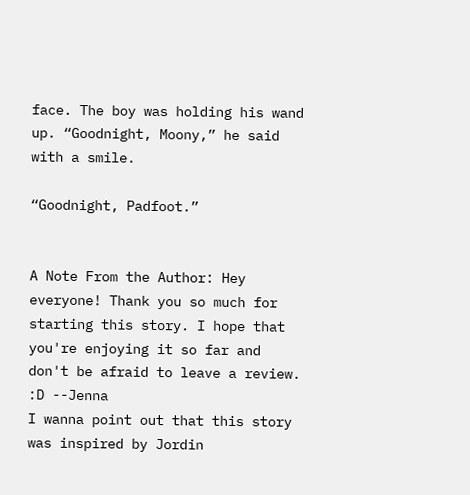face. The boy was holding his wand up. “Goodnight, Moony,” he said with a smile.

“Goodnight, Padfoot.”


A Note From the Author: Hey everyone! Thank you so much for starting this story. I hope that you're enjoying it so far and don't be afraid to leave a review. :D --Jenna
I wanna point out that this story was inspired by Jordin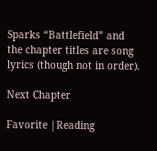Sparks “Battlefield” and the chapter titles are song lyrics (though not in order).

Next Chapter

Favorite |Reading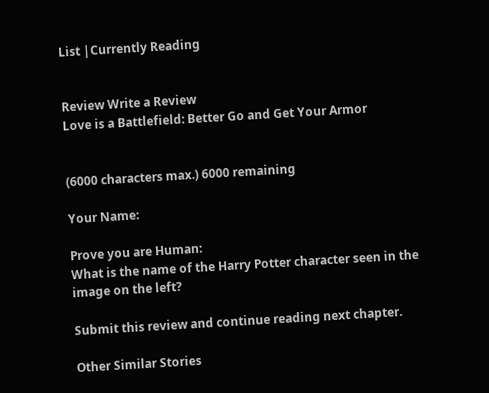List |Currently Reading


Review Write a Review
Love is a Battlefield: Better Go and Get Your Armor


(6000 characters max.) 6000 remaining

Your Name:

Prove you are Human:
What is the name of the Harry Potter character seen in the image on the left?

Submit this review and continue reading next chapter.

Other Similar Stories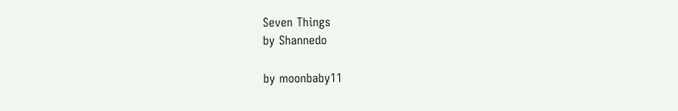Seven Things
by Shannedo

by moonbaby11